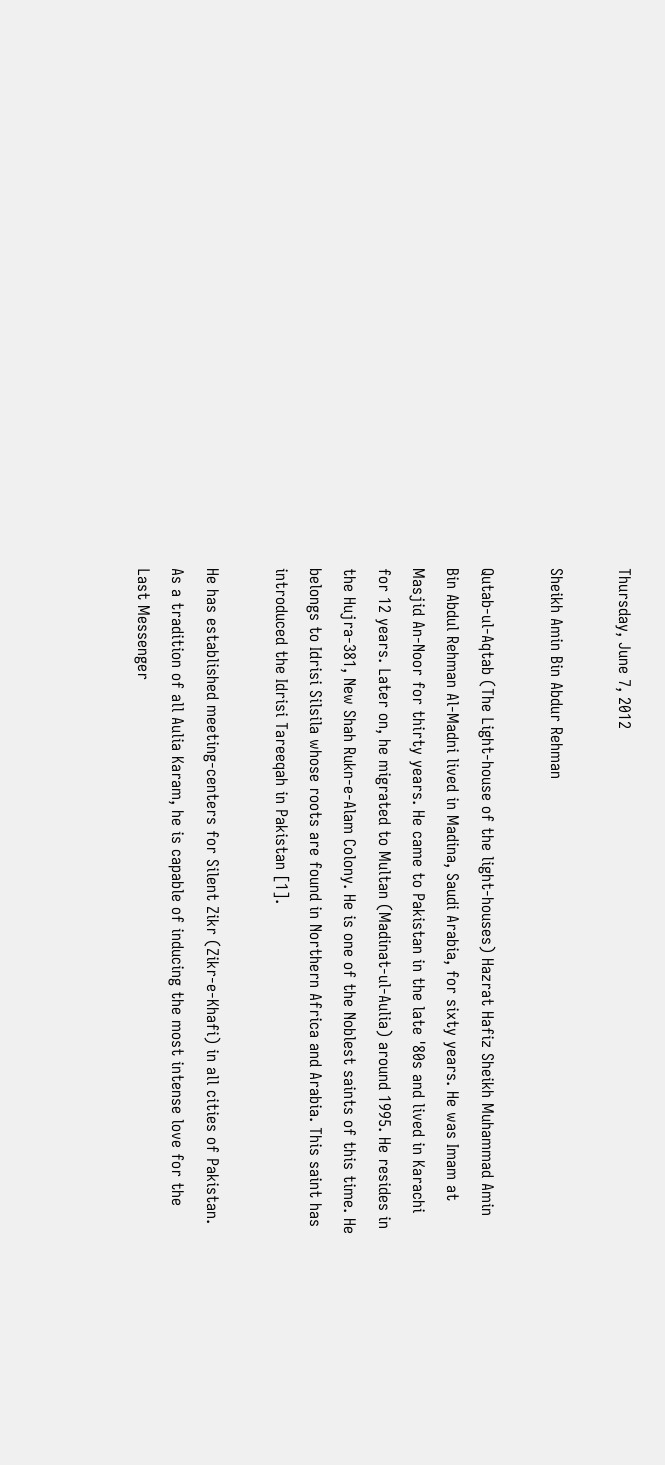Thursday, June 7, 2012

Sheikh Amin Bin Abdur Rehman

Qutab-ul-Aqtab (The Light-house of the light-houses) Hazrat Hafiz Sheikh Muhammad Amin Bin Abdul Rehman Al-Madni lived in Madina, Saudi Arabia, for sixty years. He was Imam at Masjid An-Noor for thirty years. He came to Pakistan in the late '80s and lived in Karachi for 12 years. Later on, he migrated to Multan (Madinat-ul-Aulia) around 1995. He resides in the Hujra-381, New Shah Rukn-e-Alam Colony. He is one of the Noblest saints of this time. He belongs to Idrisi Silsila whose roots are found in Northern Africa and Arabia. This saint has introduced the Idrisi Tareeqah in Pakistan [1].

He has established meeting-centers for Silent Zikr (Zikr-e-Khafi) in all cities of Pakistan. As a tradition of all Aulia Karam, he is capable of inducing the most intense love for the Last Messenger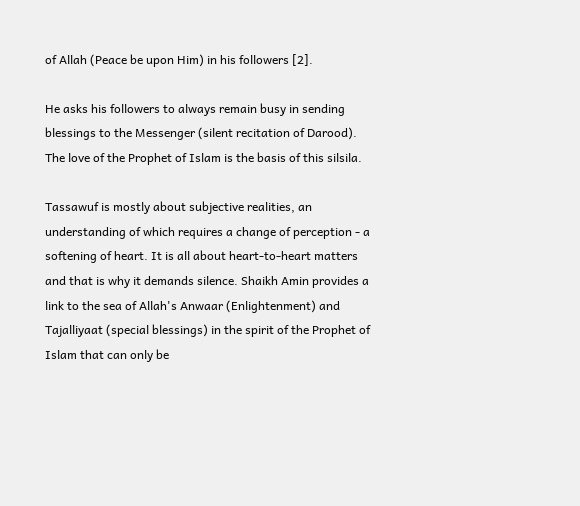of Allah (Peace be upon Him) in his followers [2].

He asks his followers to always remain busy in sending blessings to the Messenger (silent recitation of Darood). The love of the Prophet of Islam is the basis of this silsila.

Tassawuf is mostly about subjective realities, an understanding of which requires a change of perception - a softening of heart. It is all about heart-to-heart matters and that is why it demands silence. Shaikh Amin provides a link to the sea of Allah's Anwaar (Enlightenment) and Tajalliyaat (special blessings) in the spirit of the Prophet of Islam that can only be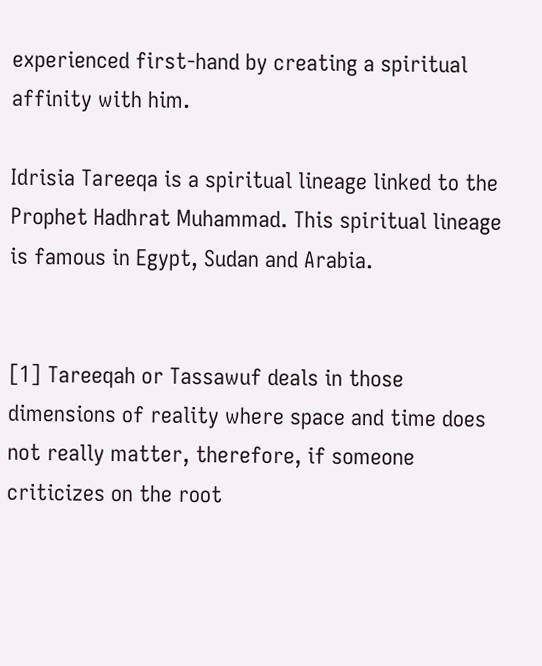experienced first-hand by creating a spiritual affinity with him.

Idrisia Tareeqa is a spiritual lineage linked to the Prophet Hadhrat Muhammad. This spiritual lineage is famous in Egypt, Sudan and Arabia.


[1] Tareeqah or Tassawuf deals in those dimensions of reality where space and time does not really matter, therefore, if someone criticizes on the root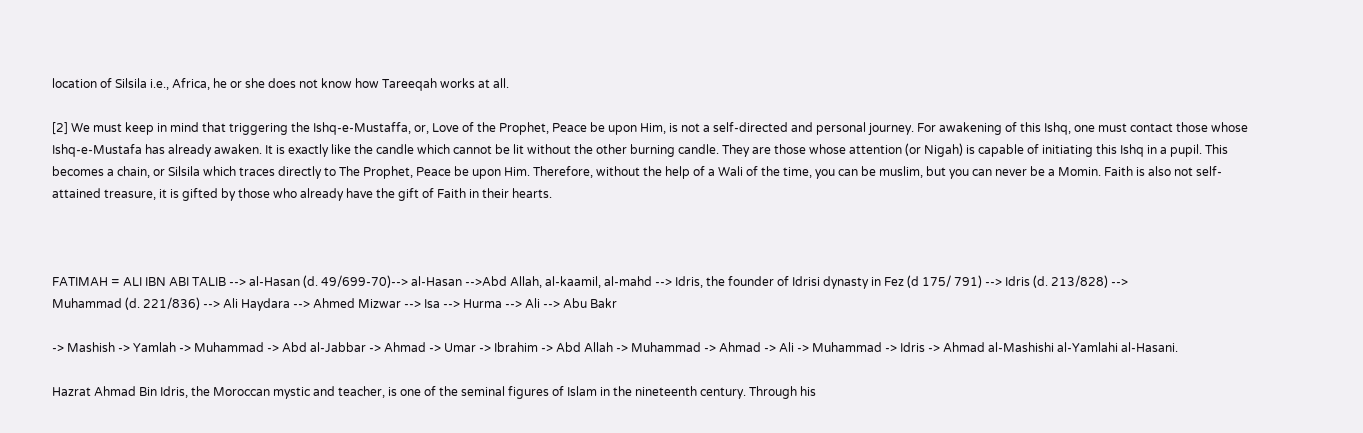location of Silsila i.e., Africa, he or she does not know how Tareeqah works at all.

[2] We must keep in mind that triggering the Ishq-e-Mustaffa, or, Love of the Prophet, Peace be upon Him, is not a self-directed and personal journey. For awakening of this Ishq, one must contact those whose Ishq-e-Mustafa has already awaken. It is exactly like the candle which cannot be lit without the other burning candle. They are those whose attention (or Nigah) is capable of initiating this Ishq in a pupil. This becomes a chain, or Silsila which traces directly to The Prophet, Peace be upon Him. Therefore, without the help of a Wali of the time, you can be muslim, but you can never be a Momin. Faith is also not self-attained treasure, it is gifted by those who already have the gift of Faith in their hearts.



FATIMAH = ALI IBN ABI TALIB --> al-Hasan (d. 49/699-70)--> al-Hasan -->Abd Allah, al-kaamil, al-mahd --> Idris, the founder of Idrisi dynasty in Fez (d 175/ 791) --> Idris (d. 213/828) -->
Muhammad (d. 221/836) --> Ali Haydara --> Ahmed Mizwar --> Isa --> Hurma --> Ali --> Abu Bakr

-> Mashish -> Yamlah -> Muhammad -> Abd al-Jabbar -> Ahmad -> Umar -> Ibrahim -> Abd Allah -> Muhammad -> Ahmad -> Ali -> Muhammad -> Idris -> Ahmad al-Mashishi al-Yamlahi al-Hasani.

Hazrat Ahmad Bin Idris, the Moroccan mystic and teacher, is one of the seminal figures of Islam in the nineteenth century. Through his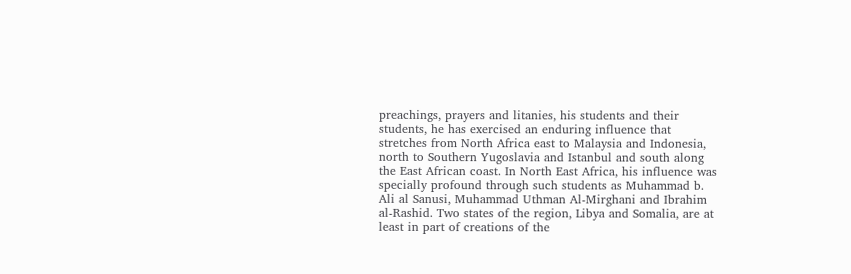preachings, prayers and litanies, his students and their students, he has exercised an enduring influence that stretches from North Africa east to Malaysia and Indonesia, north to Southern Yugoslavia and Istanbul and south along the East African coast. In North East Africa, his influence was specially profound through such students as Muhammad b. Ali al Sanusi, Muhammad Uthman Al-Mirghani and Ibrahim al-Rashid. Two states of the region, Libya and Somalia, are at least in part of creations of the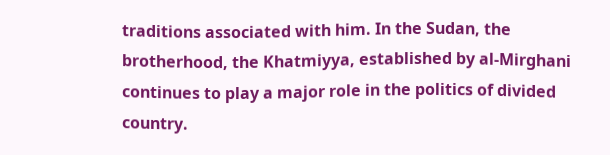traditions associated with him. In the Sudan, the brotherhood, the Khatmiyya, established by al-Mirghani continues to play a major role in the politics of divided country.